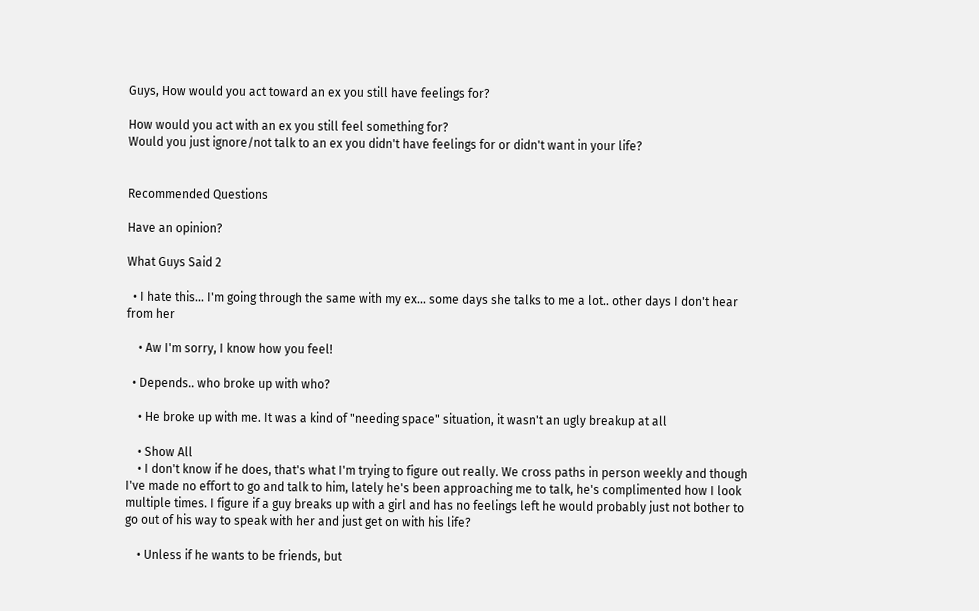Guys, How would you act toward an ex you still have feelings for?

How would you act with an ex you still feel something for?
Would you just ignore/not talk to an ex you didn't have feelings for or didn't want in your life?


Recommended Questions

Have an opinion?

What Guys Said 2

  • I hate this... I'm going through the same with my ex... some days she talks to me a lot.. other days I don't hear from her

    • Aw I'm sorry, I know how you feel!

  • Depends.. who broke up with who?

    • He broke up with me. It was a kind of "needing space" situation, it wasn't an ugly breakup at all

    • Show All
    • I don't know if he does, that's what I'm trying to figure out really. We cross paths in person weekly and though I've made no effort to go and talk to him, lately he's been approaching me to talk, he's complimented how I look multiple times. I figure if a guy breaks up with a girl and has no feelings left he would probably just not bother to go out of his way to speak with her and just get on with his life?

    • Unless if he wants to be friends, but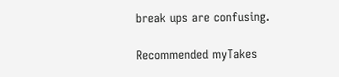break ups are confusing.

Recommended myTakes